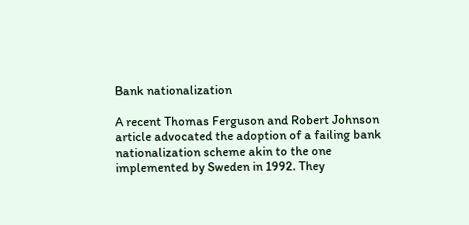Bank nationalization

A recent Thomas Ferguson and Robert Johnson article advocated the adoption of a failing bank nationalization scheme akin to the one implemented by Sweden in 1992. They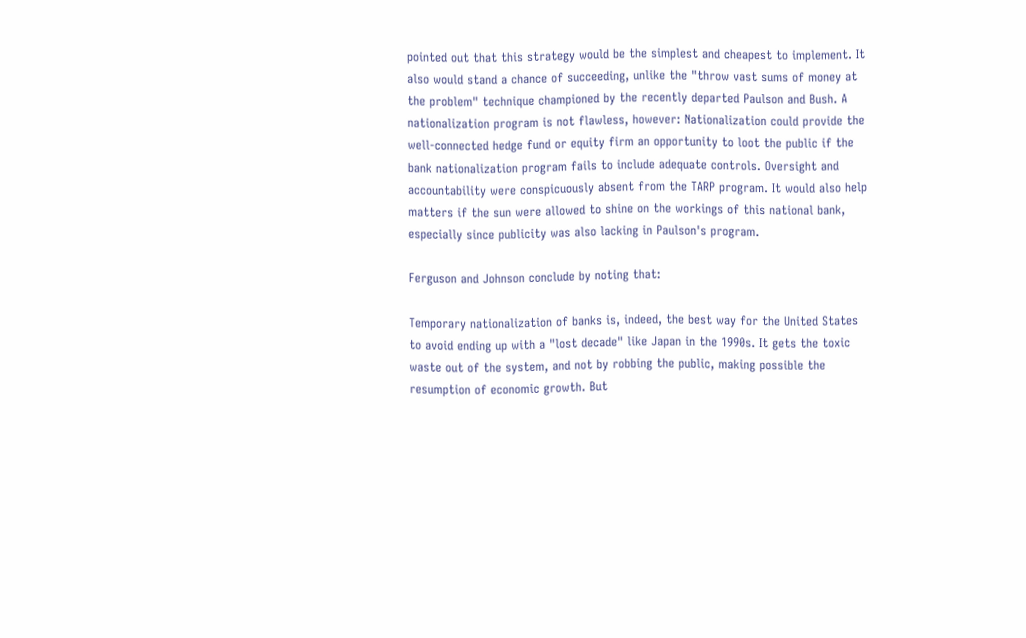pointed out that this strategy would be the simplest and cheapest to implement. It also would stand a chance of succeeding, unlike the "throw vast sums of money at the problem" technique championed by the recently departed Paulson and Bush. A nationalization program is not flawless, however: Nationalization could provide the well-connected hedge fund or equity firm an opportunity to loot the public if the bank nationalization program fails to include adequate controls. Oversight and accountability were conspicuously absent from the TARP program. It would also help matters if the sun were allowed to shine on the workings of this national bank, especially since publicity was also lacking in Paulson's program.

Ferguson and Johnson conclude by noting that:

Temporary nationalization of banks is, indeed, the best way for the United States to avoid ending up with a "lost decade" like Japan in the 1990s. It gets the toxic waste out of the system, and not by robbing the public, making possible the resumption of economic growth. But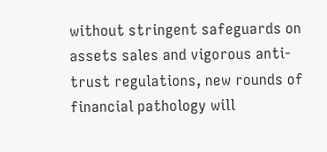without stringent safeguards on assets sales and vigorous anti-trust regulations, new rounds of financial pathology will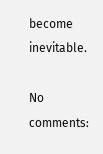become inevitable.

No comments: